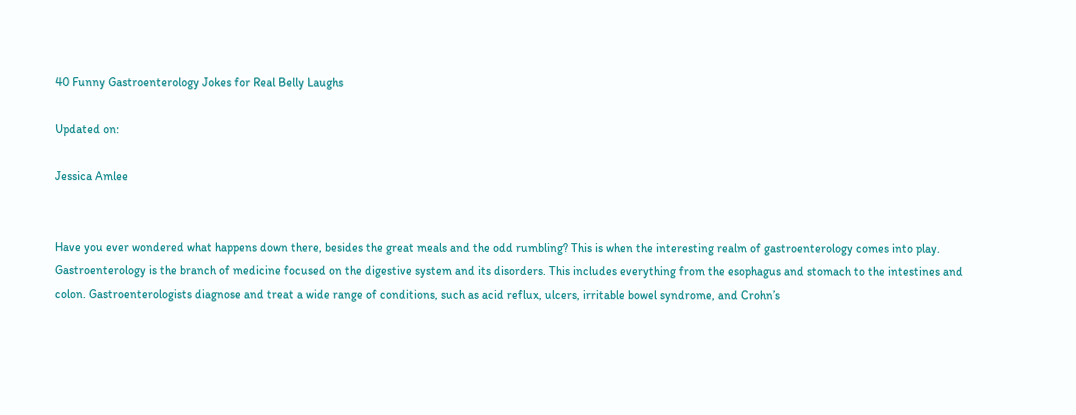40 Funny Gastroenterology Jokes for Real Belly Laughs

Updated on:

Jessica Amlee


Have you ever wondered what happens down there, besides the great meals and the odd rumbling? This is when the interesting realm of gastroenterology comes into play. Gastroenterology is the branch of medicine focused on the digestive system and its disorders. This includes everything from the esophagus and stomach to the intestines and colon. Gastroenterologists diagnose and treat a wide range of conditions, such as acid reflux, ulcers, irritable bowel syndrome, and Crohn’s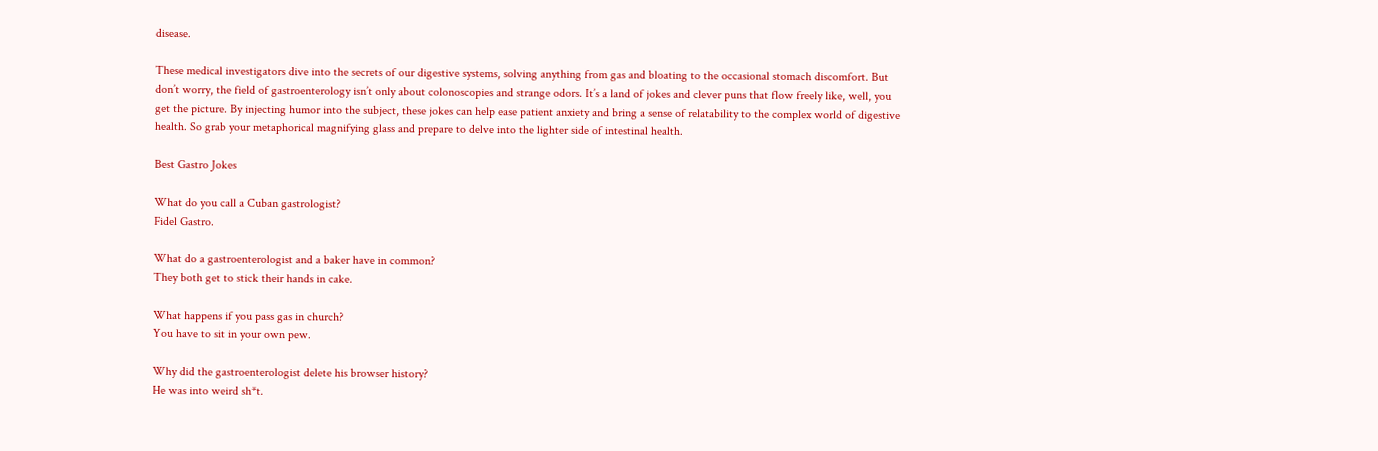disease.

These medical investigators dive into the secrets of our digestive systems, solving anything from gas and bloating to the occasional stomach discomfort. But don’t worry, the field of gastroenterology isn’t only about colonoscopies and strange odors. It’s a land of jokes and clever puns that flow freely like, well, you get the picture. By injecting humor into the subject, these jokes can help ease patient anxiety and bring a sense of relatability to the complex world of digestive health. So grab your metaphorical magnifying glass and prepare to delve into the lighter side of intestinal health.

Best Gastro Jokes

What do you call a Cuban gastrologist?
Fidel Gastro.

What do a gastroenterologist and a baker have in common?
They both get to stick their hands in cake.

What happens if you pass gas in church?
You have to sit in your own pew.

Why did the gastroenterologist delete his browser history?
He was into weird sh*t.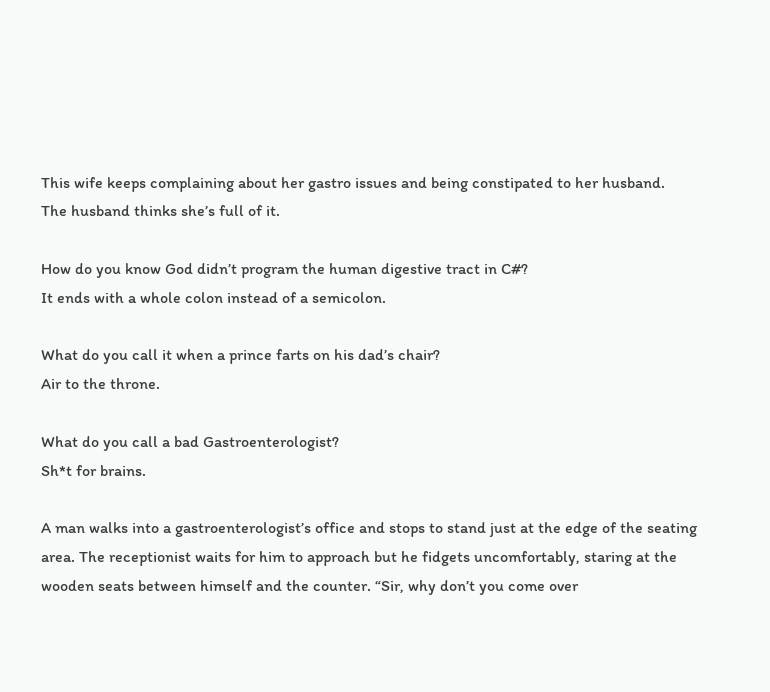This wife keeps complaining about her gastro issues and being constipated to her husband.
The husband thinks she’s full of it.

How do you know God didn’t program the human digestive tract in C#?
It ends with a whole colon instead of a semicolon.

What do you call it when a prince farts on his dad’s chair?
Air to the throne.

What do you call a bad Gastroenterologist?
Sh*t for brains.

A man walks into a gastroenterologist’s office and stops to stand just at the edge of the seating area. The receptionist waits for him to approach but he fidgets uncomfortably, staring at the wooden seats between himself and the counter. “Sir, why don’t you come over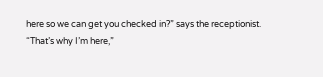here so we can get you checked in?” says the receptionist.
“That’s why I’m here,”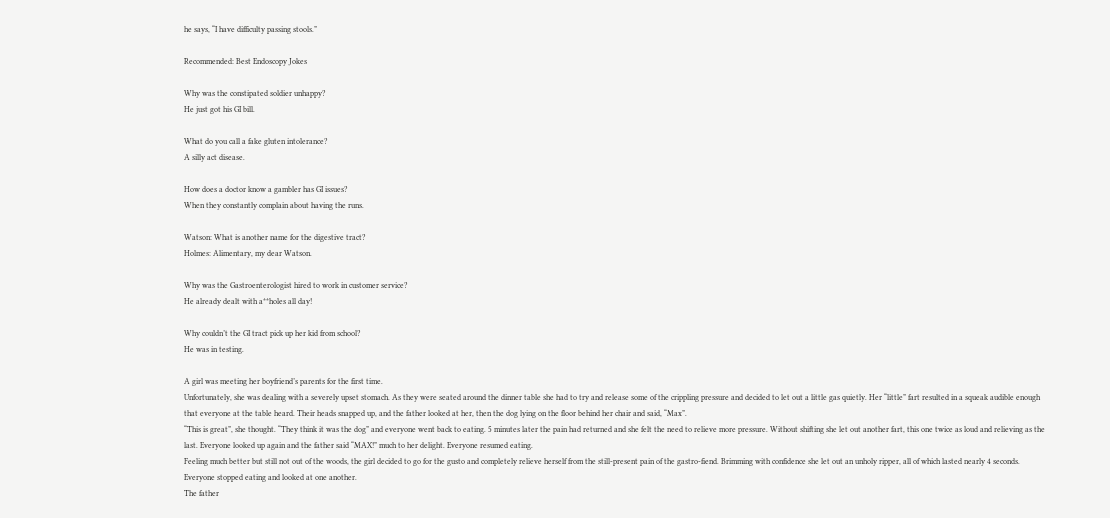he says, “I have difficulty passing stools.”

Recommended: Best Endoscopy Jokes

Why was the constipated soldier unhappy?
He just got his GI bill.

What do you call a fake gluten intolerance?
A silly act disease.

How does a doctor know a gambler has GI issues?
When they constantly complain about having the runs.

Watson: What is another name for the digestive tract?
Holmes: Alimentary, my dear Watson.

Why was the Gastroenterologist hired to work in customer service?
He already dealt with a**holes all day!

Why couldn’t the GI tract pick up her kid from school?
He was in testing.

A girl was meeting her boyfriend’s parents for the first time.
Unfortunately, she was dealing with a severely upset stomach. As they were seated around the dinner table she had to try and release some of the crippling pressure and decided to let out a little gas quietly. Her “little” fart resulted in a squeak audible enough that everyone at the table heard. Their heads snapped up, and the father looked at her, then the dog lying on the floor behind her chair and said, “Max”.
“This is great”, she thought. “They think it was the dog” and everyone went back to eating. 5 minutes later the pain had returned and she felt the need to relieve more pressure. Without shifting she let out another fart, this one twice as loud and relieving as the last. Everyone looked up again and the father said “MAX!” much to her delight. Everyone resumed eating.
Feeling much better but still not out of the woods, the girl decided to go for the gusto and completely relieve herself from the still-present pain of the gastro-fiend. Brimming with confidence she let out an unholy ripper, all of which lasted nearly 4 seconds. Everyone stopped eating and looked at one another.
The father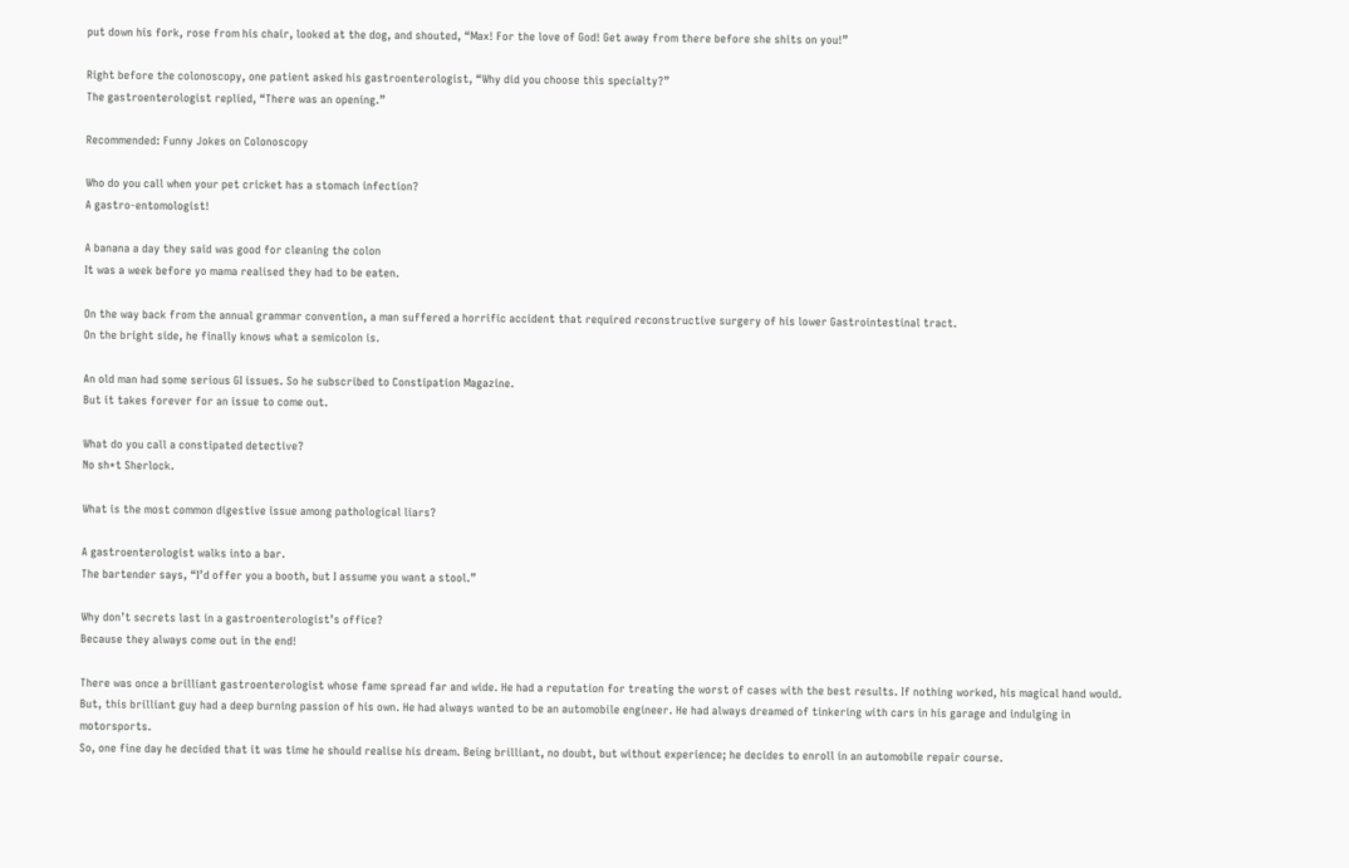put down his fork, rose from his chair, looked at the dog, and shouted, “Max! For the love of God! Get away from there before she shits on you!”

Right before the colonoscopy, one patient asked his gastroenterologist, “Why did you choose this specialty?”
The gastroenterologist replied, “There was an opening.”

Recommended: Funny Jokes on Colonoscopy

Who do you call when your pet cricket has a stomach infection?
A gastro-entomologist!

A banana a day they said was good for cleaning the colon
It was a week before yo mama realised they had to be eaten.

On the way back from the annual grammar convention, a man suffered a horrific accident that required reconstructive surgery of his lower Gastrointestinal tract.
On the bright side, he finally knows what a semicolon is.

An old man had some serious GI issues. So he subscribed to Constipation Magazine.
But it takes forever for an issue to come out.

What do you call a constipated detective?
No sh*t Sherlock.

What is the most common digestive issue among pathological liars?

A gastroenterologist walks into a bar.
The bartender says, “I’d offer you a booth, but I assume you want a stool.”

Why don’t secrets last in a gastroenterologist’s office?
Because they always come out in the end!

There was once a brilliant gastroenterologist whose fame spread far and wide. He had a reputation for treating the worst of cases with the best results. If nothing worked, his magical hand would.
But, this brilliant guy had a deep burning passion of his own. He had always wanted to be an automobile engineer. He had always dreamed of tinkering with cars in his garage and indulging in motorsports.
So, one fine day he decided that it was time he should realise his dream. Being brilliant, no doubt, but without experience; he decides to enroll in an automobile repair course.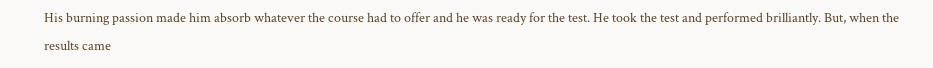His burning passion made him absorb whatever the course had to offer and he was ready for the test. He took the test and performed brilliantly. But, when the results came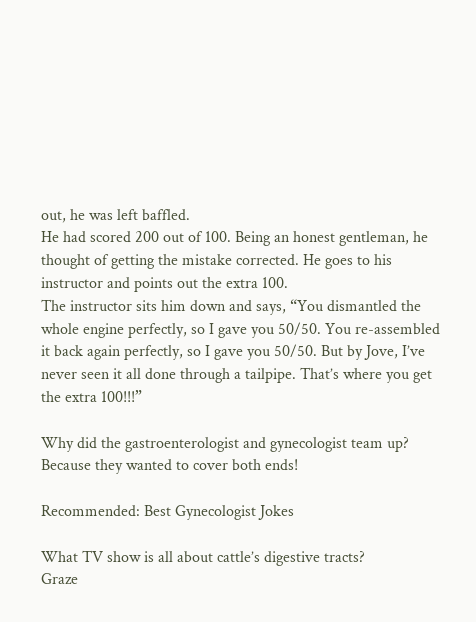out, he was left baffled.
He had scored 200 out of 100. Being an honest gentleman, he thought of getting the mistake corrected. He goes to his instructor and points out the extra 100.
The instructor sits him down and says, “You dismantled the whole engine perfectly, so I gave you 50/50. You re-assembled it back again perfectly, so I gave you 50/50. But by Jove, I’ve never seen it all done through a tailpipe. That’s where you get the extra 100!!!”

Why did the gastroenterologist and gynecologist team up?
Because they wanted to cover both ends!

Recommended: Best Gynecologist Jokes

What TV show is all about cattle’s digestive tracts?
Graze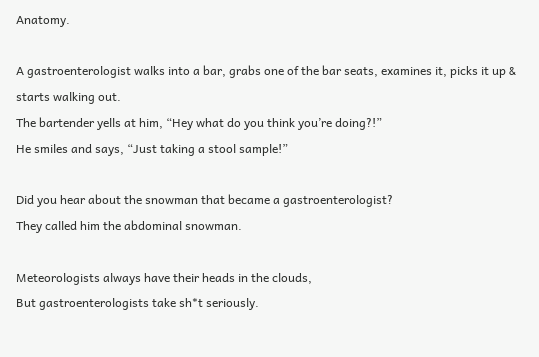Anatomy.

A gastroenterologist walks into a bar, grabs one of the bar seats, examines it, picks it up & starts walking out.
The bartender yells at him, “Hey what do you think you’re doing?!”
He smiles and says, “Just taking a stool sample!”

Did you hear about the snowman that became a gastroenterologist?
They called him the abdominal snowman.

Meteorologists always have their heads in the clouds,
But gastroenterologists take sh*t seriously.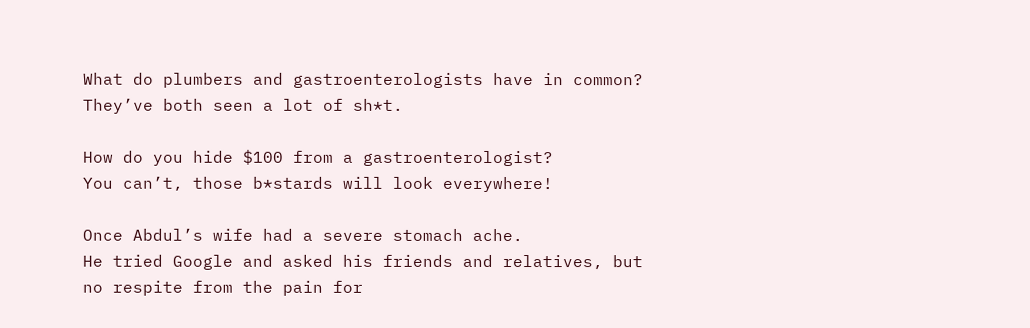What do plumbers and gastroenterologists have in common?
They’ve both seen a lot of sh*t.

How do you hide $100 from a gastroenterologist?
You can’t, those b*stards will look everywhere!

Once Abdul’s wife had a severe stomach ache.
He tried Google and asked his friends and relatives, but no respite from the pain for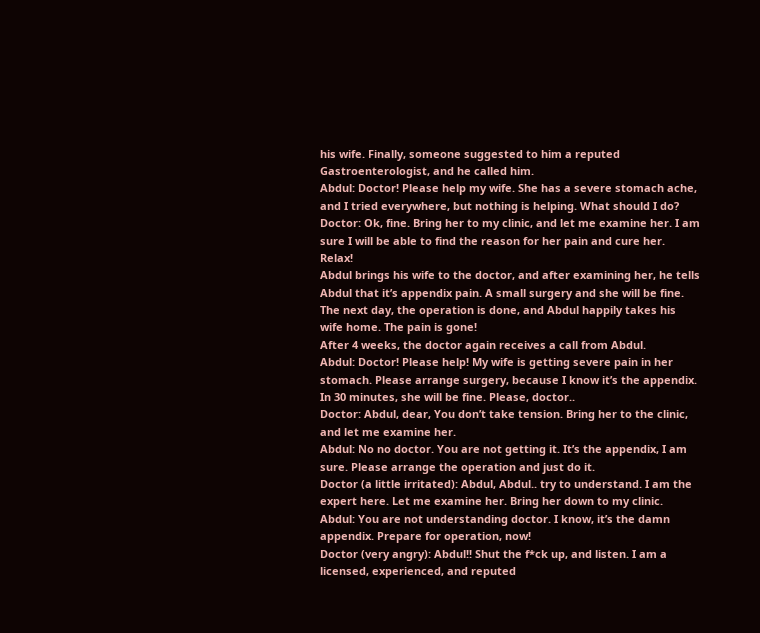his wife. Finally, someone suggested to him a reputed Gastroenterologist, and he called him.
Abdul: Doctor! Please help my wife. She has a severe stomach ache, and I tried everywhere, but nothing is helping. What should I do?
Doctor: Ok, fine. Bring her to my clinic, and let me examine her. I am sure I will be able to find the reason for her pain and cure her. Relax!
Abdul brings his wife to the doctor, and after examining her, he tells Abdul that it’s appendix pain. A small surgery and she will be fine.
The next day, the operation is done, and Abdul happily takes his wife home. The pain is gone!
After 4 weeks, the doctor again receives a call from Abdul.
Abdul: Doctor! Please help! My wife is getting severe pain in her stomach. Please arrange surgery, because I know it’s the appendix. In 30 minutes, she will be fine. Please, doctor..
Doctor: Abdul, dear, You don’t take tension. Bring her to the clinic, and let me examine her.
Abdul: No no doctor. You are not getting it. It’s the appendix, I am sure. Please arrange the operation and just do it.
Doctor (a little irritated): Abdul, Abdul.. try to understand. I am the expert here. Let me examine her. Bring her down to my clinic.
Abdul: You are not understanding doctor. I know, it’s the damn appendix. Prepare for operation, now!
Doctor (very angry): Abdul!! Shut the f*ck up, and listen. I am a licensed, experienced, and reputed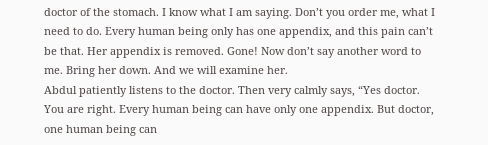doctor of the stomach. I know what I am saying. Don’t you order me, what I need to do. Every human being only has one appendix, and this pain can’t be that. Her appendix is removed. Gone! Now don’t say another word to me. Bring her down. And we will examine her.
Abdul patiently listens to the doctor. Then very calmly says, “Yes doctor. You are right. Every human being can have only one appendix. But doctor, one human being can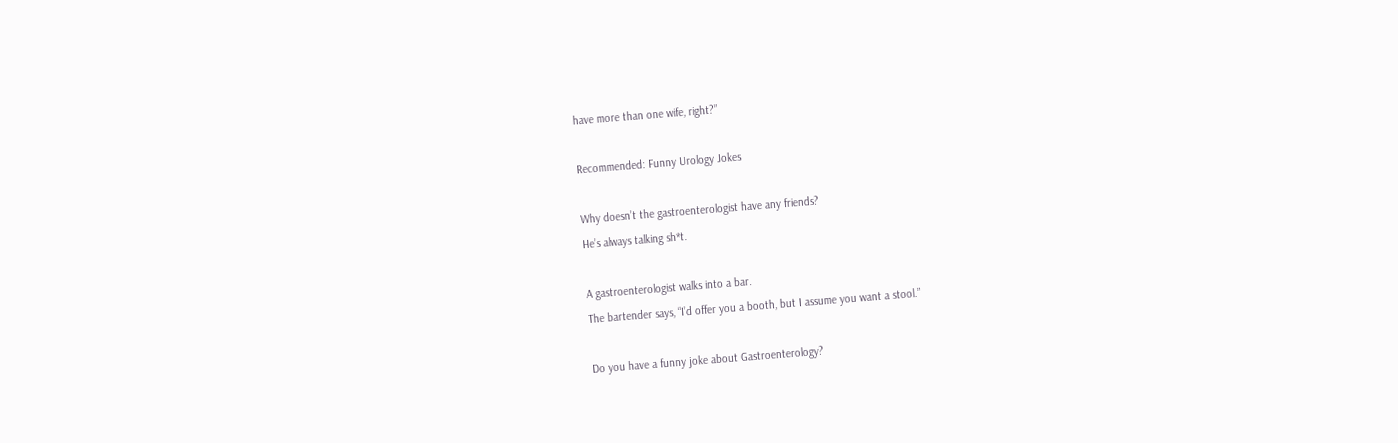have more than one wife, right?”

Recommended: Funny Urology Jokes

Why doesn’t the gastroenterologist have any friends?
He’s always talking sh*t.

A gastroenterologist walks into a bar.
The bartender says, “I’d offer you a booth, but I assume you want a stool.”

Do you have a funny joke about Gastroenterology?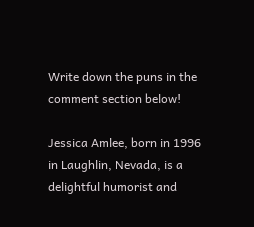Write down the puns in the comment section below!

Jessica Amlee, born in 1996 in Laughlin, Nevada, is a delightful humorist and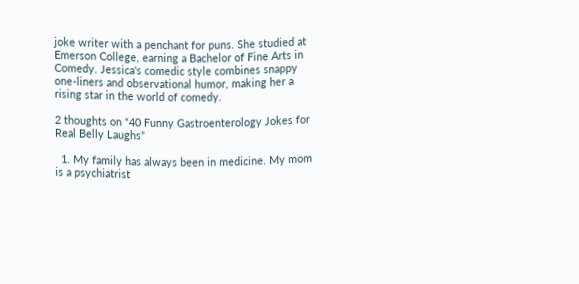joke writer with a penchant for puns. She studied at Emerson College, earning a Bachelor of Fine Arts in Comedy. Jessica's comedic style combines snappy one-liners and observational humor, making her a rising star in the world of comedy.

2 thoughts on “40 Funny Gastroenterology Jokes for Real Belly Laughs”

  1. My family has always been in medicine. My mom is a psychiatrist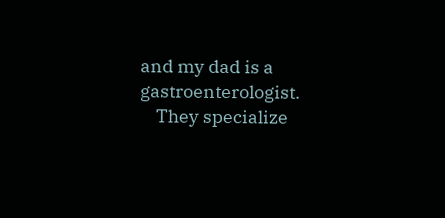and my dad is a gastroenterologist.
    They specialize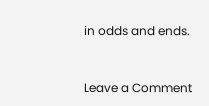in odds and ends.


Leave a Comment